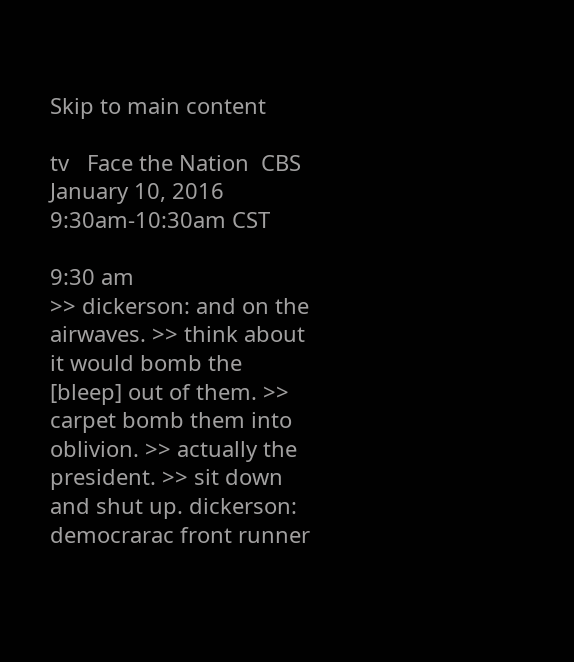Skip to main content

tv   Face the Nation  CBS  January 10, 2016 9:30am-10:30am CST

9:30 am
>> dickerson: and on the airwaves. >> think about it would bomb the [bleep] out of them. >> carpet bomb them into oblivion. >> actually the president. >> sit down and shut up. dickerson: democrarac front runner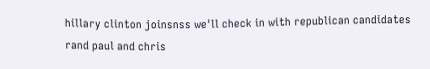hillary clinton joinsnss we'll check in with republican candidates rand paul and chris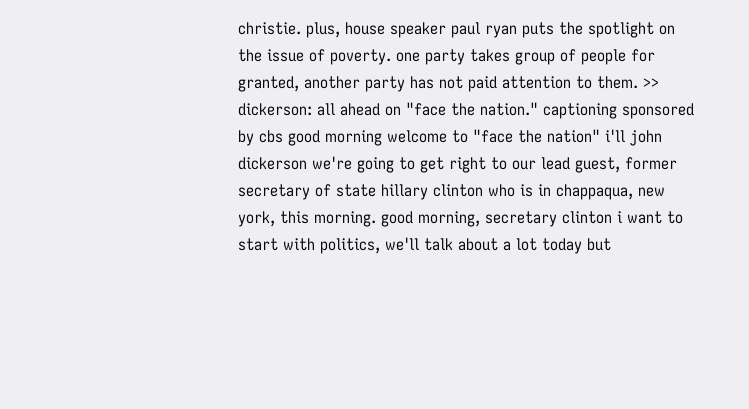christie. plus, house speaker paul ryan puts the spotlight on the issue of poverty. one party takes group of people for granted, another party has not paid attention to them. >> dickerson: all ahead on "face the nation." captioning sponsored by cbs good morning welcome to "face the nation" i'll john dickerson we're going to get right to our lead guest, former secretary of state hillary clinton who is in chappaqua, new york, this morning. good morning, secretary clinton i want to start with politics, we'll talk about a lot today but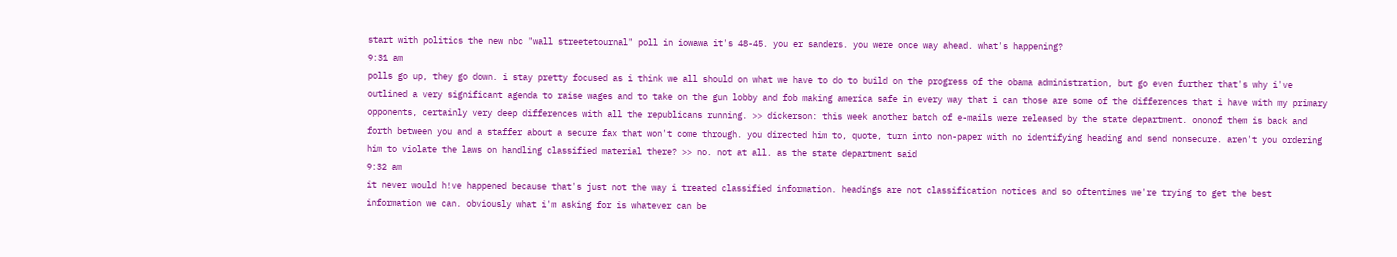start with politics the new nbc "wall streetetournal" poll in iowawa it's 48-45. you er sanders. you were once way ahead. what's happening?
9:31 am
polls go up, they go down. i stay pretty focused as i think we all should on what we have to do to build on the progress of the obama administration, but go even further that's why i've outlined a very significant agenda to raise wages and to take on the gun lobby and fob making america safe in every way that i can those are some of the differences that i have with my primary opponents, certainly very deep differences with all the republicans running. >> dickerson: this week another batch of e-mails were released by the state department. ononof them is back and forth between you and a staffer about a secure fax that won't come through. you directed him to, quote, turn into non-paper with no identifying heading and send nonsecure. aren't you ordering him to violate the laws on handling classified material there? >> no. not at all. as the state department said
9:32 am
it never would h!ve happened because that's just not the way i treated classified information. headings are not classification notices and so oftentimes we're trying to get the best information we can. obviously what i'm asking for is whatever can be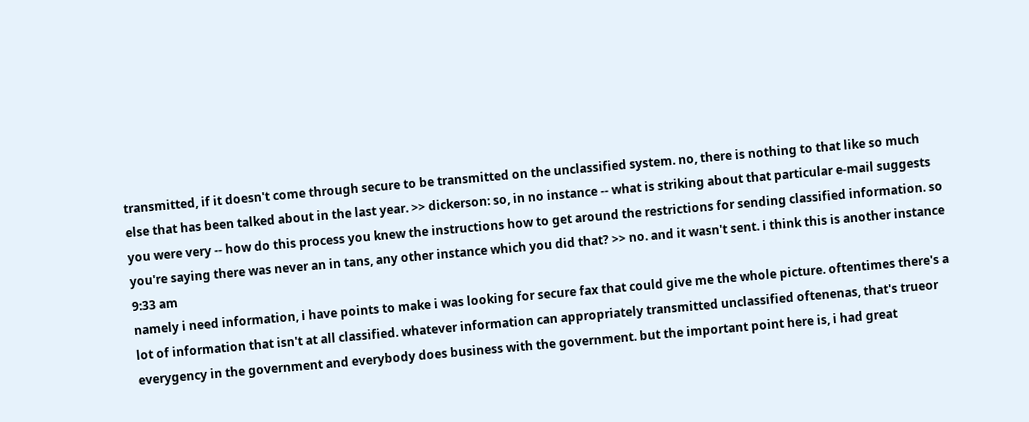transmitted, if it doesn't come through secure to be transmitted on the unclassified system. no, there is nothing to that like so much else that has been talked about in the last year. >> dickerson: so, in no instance -- what is striking about that particular e-mail suggests you were very -- how do this process you knew the instructions how to get around the restrictions for sending classified information. so you're saying there was never an in tans, any other instance which you did that? >> no. and it wasn't sent. i think this is another instance
9:33 am
namely i need information, i have points to make i was looking for secure fax that could give me the whole picture. oftentimes there's a lot of information that isn't at all classified. whatever information can appropriately transmitted unclassified oftenenas, that's trueor everygency in the government and everybody does business with the government. but the important point here is, i had great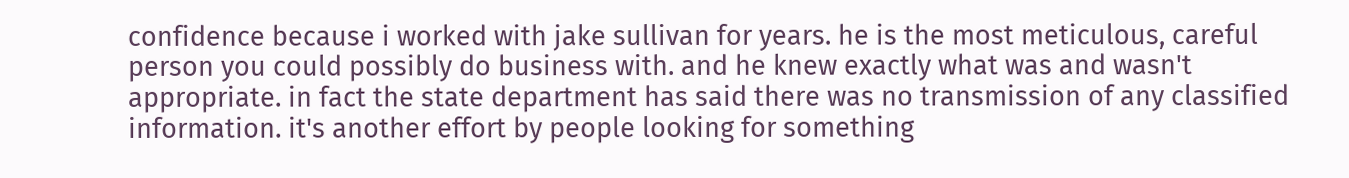confidence because i worked with jake sullivan for years. he is the most meticulous, careful person you could possibly do business with. and he knew exactly what was and wasn't appropriate. in fact the state department has said there was no transmission of any classified information. it's another effort by people looking for something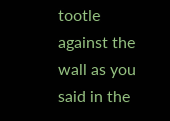tootle against the wall as you said in the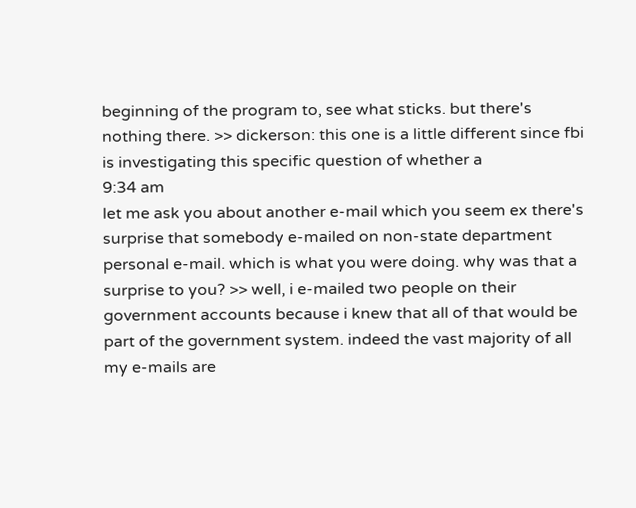beginning of the program to, see what sticks. but there's nothing there. >> dickerson: this one is a little different since fbi is investigating this specific question of whether a
9:34 am
let me ask you about another e-mail which you seem ex there's surprise that somebody e-mailed on non-state department personal e-mail. which is what you were doing. why was that a surprise to you? >> well, i e-mailed two people on their government accounts because i knew that all of that would be part of the government system. indeed the vast majority of all my e-mails are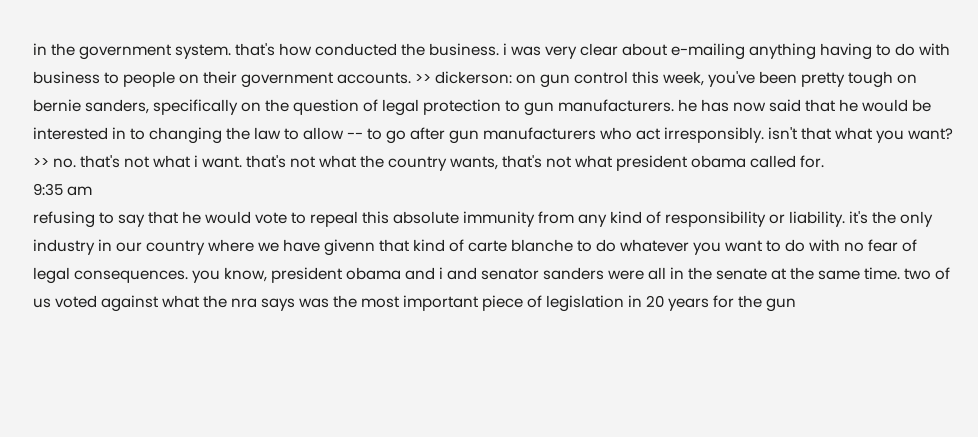in the government system. that's how conducted the business. i was very clear about e-mailing anything having to do with business to people on their government accounts. >> dickerson: on gun control this week, you've been pretty tough on bernie sanders, specifically on the question of legal protection to gun manufacturers. he has now said that he would be interested in to changing the law to allow -- to go after gun manufacturers who act irresponsibly. isn't that what you want? >> no. that's not what i want. that's not what the country wants, that's not what president obama called for.
9:35 am
refusing to say that he would vote to repeal this absolute immunity from any kind of responsibility or liability. it's the only industry in our country where we have givenn that kind of carte blanche to do whatever you want to do with no fear of legal consequences. you know, president obama and i and senator sanders were all in the senate at the same time. two of us voted against what the nra says was the most important piece of legislation in 20 years for the gun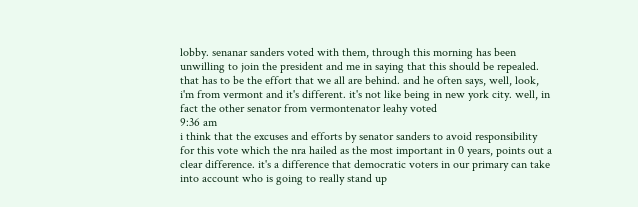lobby. senanar sanders voted with them, through this morning has been unwilling to join the president and me in saying that this should be repealed. that has to be the effort that we all are behind. and he often says, well, look, i'm from vermont and it's different. it's not like being in new york city. well, in fact the other senator from vermontenator leahy voted
9:36 am
i think that the excuses and efforts by senator sanders to avoid responsibility for this vote which the nra hailed as the most important in 0 years, points out a clear difference. it's a difference that democratic voters in our primary can take into account who is going to really stand up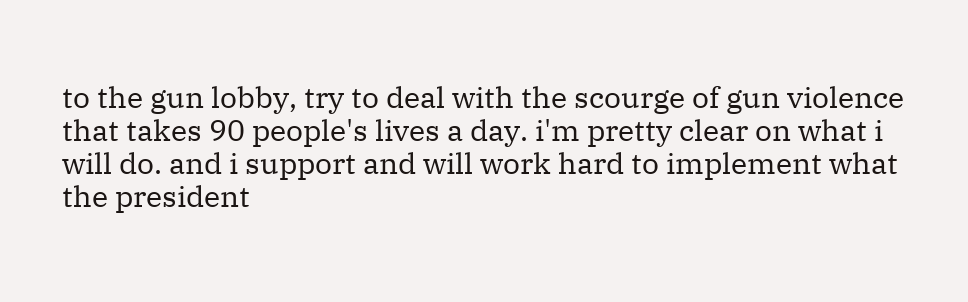to the gun lobby, try to deal with the scourge of gun violence that takes 90 people's lives a day. i'm pretty clear on what i will do. and i support and will work hard to implement what the president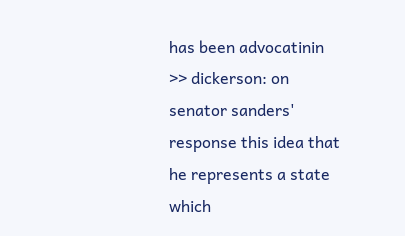has been advocatinin >> dickerson: on senator sanders' response this idea that he represents a state which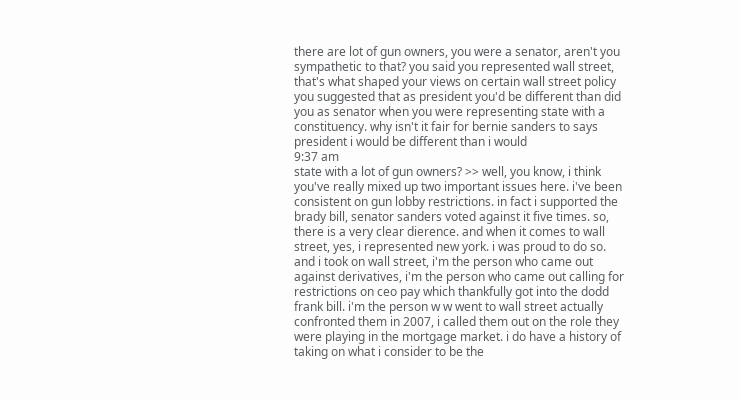there are lot of gun owners, you were a senator, aren't you sympathetic to that? you said you represented wall street, that's what shaped your views on certain wall street policy you suggested that as president you'd be different than did you as senator when you were representing state with a constituency. why isn't it fair for bernie sanders to says president i would be different than i would
9:37 am
state with a lot of gun owners? >> well, you know, i think you've really mixed up two important issues here. i've been consistent on gun lobby restrictions. in fact i supported the brady bill, senator sanders voted against it five times. so, there is a very clear dierence. and when it comes to wall street, yes, i represented new york. i was proud to do so. and i took on wall street, i'm the person who came out against derivatives, i'm the person who came out calling for restrictions on ceo pay which thankfully got into the dodd frank bill. i'm the person w w went to wall street actually confronted them in 2007, i called them out on the role they were playing in the mortgage market. i do have a history of taking on what i consider to be the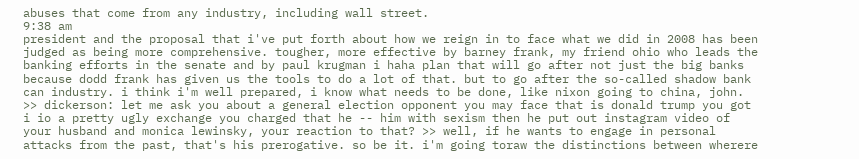abuses that come from any industry, including wall street.
9:38 am
president and the proposal that i've put forth about how we reign in to face what we did in 2008 has been judged as being more comprehensive. tougher, more effective by barney frank, my friend ohio who leads the banking efforts in the senate and by paul krugman i haha plan that will go after not just the big banks because dodd frank has given us the tools to do a lot of that. but to go after the so-called shadow bank can industry. i think i'm well prepared, i know what needs to be done, like nixon going to china, john. >> dickerson: let me ask you about a general election opponent you may face that is donald trump you got i io a pretty ugly exchange you charged that he -- him with sexism then he put out instagram video of your husband and monica lewinsky, your reaction to that? >> well, if he wants to engage in personal attacks from the past, that's his prerogative. so be it. i'm going toraw the distinctions between wherere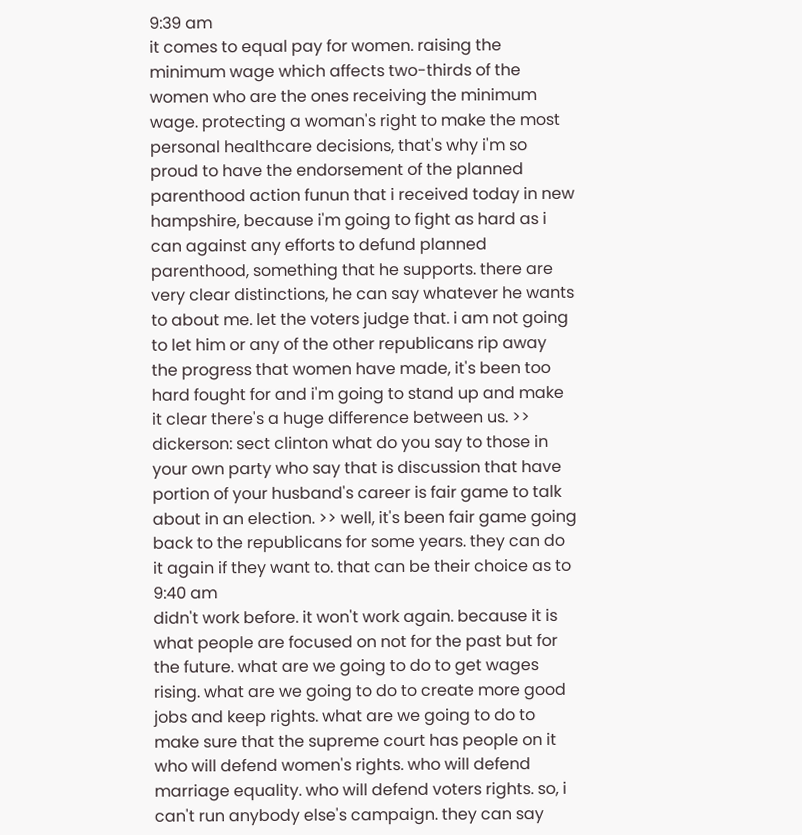9:39 am
it comes to equal pay for women. raising the minimum wage which affects two-thirds of the women who are the ones receiving the minimum wage. protecting a woman's right to make the most personal healthcare decisions, that's why i'm so proud to have the endorsement of the planned parenthood action funun that i received today in new hampshire, because i'm going to fight as hard as i can against any efforts to defund planned parenthood, something that he supports. there are very clear distinctions, he can say whatever he wants to about me. let the voters judge that. i am not going to let him or any of the other republicans rip away the progress that women have made, it's been too hard fought for and i'm going to stand up and make it clear there's a huge difference between us. >> dickerson: sect clinton what do you say to those in your own party who say that is discussion that have portion of your husband's career is fair game to talk about in an election. >> well, it's been fair game going back to the republicans for some years. they can do it again if they want to. that can be their choice as to
9:40 am
didn't work before. it won't work again. because it is what people are focused on not for the past but for the future. what are we going to do to get wages rising. what are we going to do to create more good jobs and keep rights. what are we going to do to make sure that the supreme court has people on it who will defend women's rights. who will defend marriage equality. who will defend voters rights. so, i can't run anybody else's campaign. they can say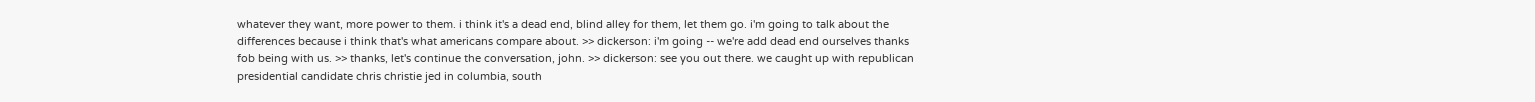whatever they want, more power to them. i think it's a dead end, blind alley for them, let them go. i'm going to talk about the differences because i think that's what americans compare about. >> dickerson: i'm going -- we're add dead end ourselves thanks fob being with us. >> thanks, let's continue the conversation, john. >> dickerson: see you out there. we caught up with republican presidential candidate chris christie jed in columbia, south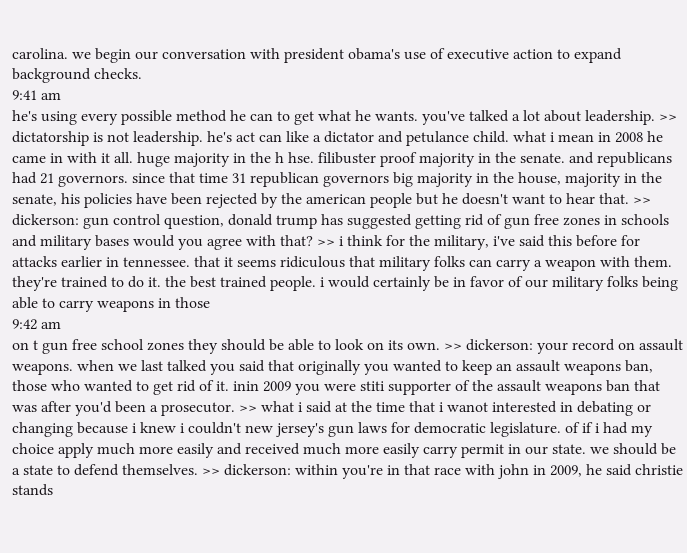carolina. we begin our conversation with president obama's use of executive action to expand background checks.
9:41 am
he's using every possible method he can to get what he wants. you've talked a lot about leadership. >> dictatorship is not leadership. he's act can like a dictator and petulance child. what i mean in 2008 he came in with it all. huge majority in the h hse. filibuster proof majority in the senate. and republicans had 21 governors. since that time 31 republican governors big majority in the house, majority in the senate, his policies have been rejected by the american people but he doesn't want to hear that. >> dickerson: gun control question, donald trump has suggested getting rid of gun free zones in schools and military bases would you agree with that? >> i think for the military, i've said this before for attacks earlier in tennessee. that it seems ridiculous that military folks can carry a weapon with them. they're trained to do it. the best trained people. i would certainly be in favor of our military folks being able to carry weapons in those
9:42 am
on t gun free school zones they should be able to look on its own. >> dickerson: your record on assault weapons. when we last talked you said that originally you wanted to keep an assault weapons ban, those who wanted to get rid of it. inin 2009 you were stiti supporter of the assault weapons ban that was after you'd been a prosecutor. >> what i said at the time that i wanot interested in debating or changing because i knew i couldn't new jersey's gun laws for democratic legislature. of if i had my choice apply much more easily and received much more easily carry permit in our state. we should be a state to defend themselves. >> dickerson: within you're in that race with john in 2009, he said christie stands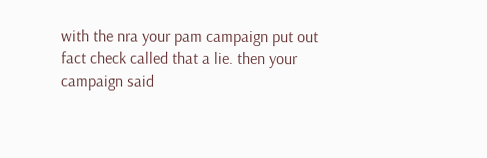with the nra your pam campaign put out fact check called that a lie. then your campaign said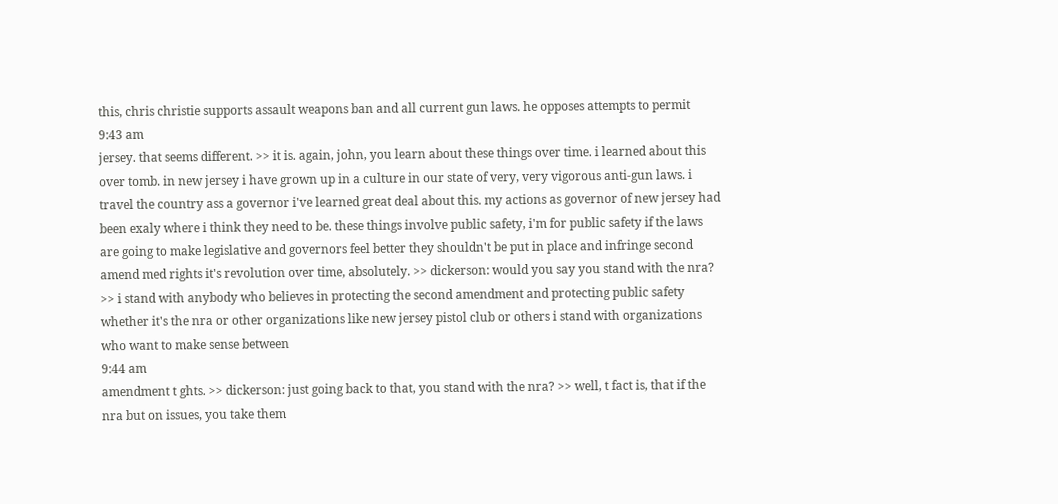this, chris christie supports assault weapons ban and all current gun laws. he opposes attempts to permit
9:43 am
jersey. that seems different. >> it is. again, john, you learn about these things over time. i learned about this over tomb. in new jersey i have grown up in a culture in our state of very, very vigorous anti-gun laws. i travel the country ass a governor i've learned great deal about this. my actions as governor of new jersey had been exaly where i think they need to be. these things involve public safety, i'm for public safety if the laws are going to make legislative and governors feel better they shouldn't be put in place and infringe second amend med rights it's revolution over time, absolutely. >> dickerson: would you say you stand with the nra? >> i stand with anybody who believes in protecting the second amendment and protecting public safety whether it's the nra or other organizations like new jersey pistol club or others i stand with organizations who want to make sense between
9:44 am
amendment t ghts. >> dickerson: just going back to that, you stand with the nra? >> well, t fact is, that if the nra but on issues, you take them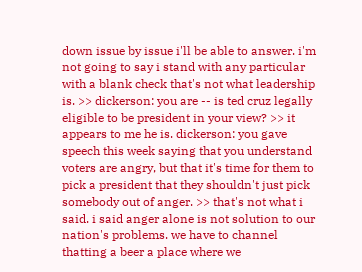down issue by issue i'll be able to answer. i'm not going to say i stand with any particular with a blank check that's not what leadership is. >> dickerson: you are -- is ted cruz legally eligible to be president in your view? >> it appears to me he is. dickerson: you gave speech this week saying that you understand voters are angry, but that it's time for them to pick a president that they shouldn't just pick somebody out of anger. >> that's not what i said. i said anger alone is not solution to our nation's problems. we have to channel thatting a beer a place where we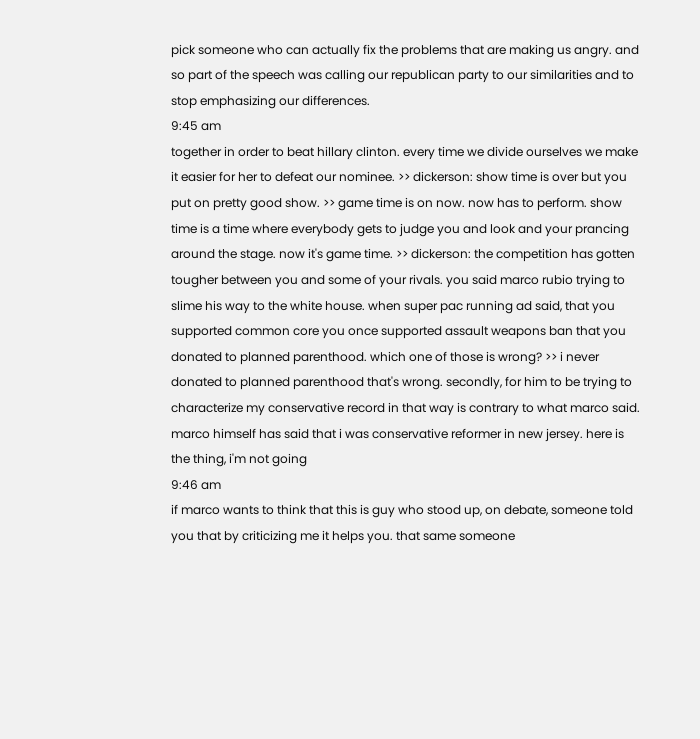pick someone who can actually fix the problems that are making us angry. and so part of the speech was calling our republican party to our similarities and to stop emphasizing our differences.
9:45 am
together in order to beat hillary clinton. every time we divide ourselves we make it easier for her to defeat our nominee. >> dickerson: show time is over but you put on pretty good show. >> game time is on now. now has to perform. show time is a time where everybody gets to judge you and look and your prancing around the stage. now it's game time. >> dickerson: the competition has gotten tougher between you and some of your rivals. you said marco rubio trying to slime his way to the white house. when super pac running ad said, that you supported common core you once supported assault weapons ban that you donated to planned parenthood. which one of those is wrong? >> i never donated to planned parenthood that's wrong. secondly, for him to be trying to characterize my conservative record in that way is contrary to what marco said. marco himself has said that i was conservative reformer in new jersey. here is the thing, i'm not going
9:46 am
if marco wants to think that this is guy who stood up, on debate, someone told you that by criticizing me it helps you. that same someone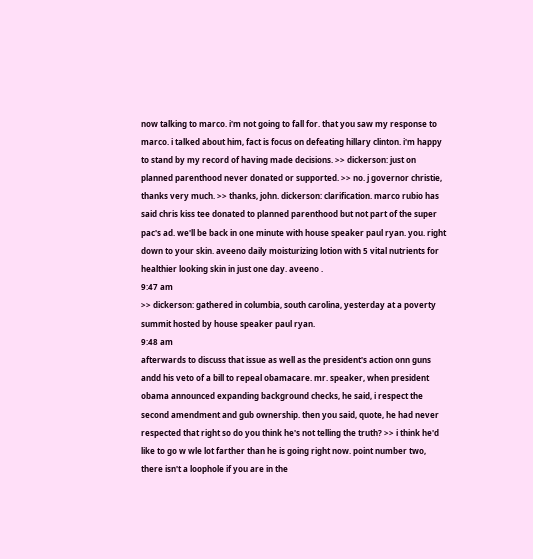now talking to marco. i'm not going to fall for. that you saw my response to marco. i talked about him, fact is focus on defeating hillary clinton. i'm happy to stand by my record of having made decisions. >> dickerson: just on planned parenthood never donated or supported. >> no. j governor christie, thanks very much. >> thanks, john. dickerson: clarification. marco rubio has said chris kiss tee donated to planned parenthood but not part of the super pac's ad. we'll be back in one minute with house speaker paul ryan. you. right down to your skin. aveeno daily moisturizing lotion with 5 vital nutrients for healthier looking skin in just one day. aveeno .
9:47 am
>> dickerson: gathered in columbia, south carolina, yesterday at a poverty summit hosted by house speaker paul ryan.
9:48 am
afterwards to discuss that issue as well as the president's action onn guns andd his veto of a bill to repeal obamacare. mr. speaker, when president obama announced expanding background checks, he said, i respect the second amendment and gub ownership. then you said, quote, he had never respected that right so do you think he's not telling the truth? >> i think he'd like to go w wle lot farther than he is going right now. point number two, there isn't a loophole if you are in the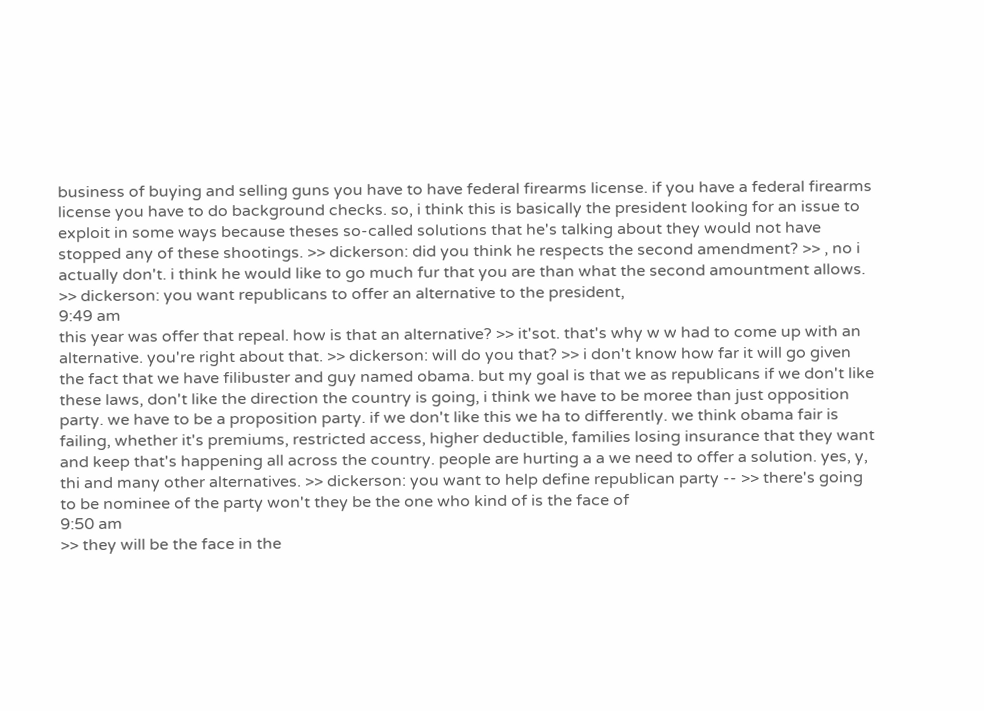business of buying and selling guns you have to have federal firearms license. if you have a federal firearms license you have to do background checks. so, i think this is basically the president looking for an issue to exploit in some ways because theses so-called solutions that he's talking about they would not have stopped any of these shootings. >> dickerson: did you think he respects the second amendment? >> , no i actually don't. i think he would like to go much fur that you are than what the second amountment allows. >> dickerson: you want republicans to offer an alternative to the president,
9:49 am
this year was offer that repeal. how is that an alternative? >> it'sot. that's why w w had to come up with an alternative. you're right about that. >> dickerson: will do you that? >> i don't know how far it will go given the fact that we have filibuster and guy named obama. but my goal is that we as republicans if we don't like these laws, don't like the direction the country is going, i think we have to be moree than just opposition party. we have to be a proposition party. if we don't like this we ha to differently. we think obama fair is failing, whether it's premiums, restricted access, higher deductible, families losing insurance that they want and keep that's happening all across the country. people are hurting a a we need to offer a solution. yes, y, thi and many other alternatives. >> dickerson: you want to help define republican party -- >> there's going to be nominee of the party won't they be the one who kind of is the face of
9:50 am
>> they will be the face in the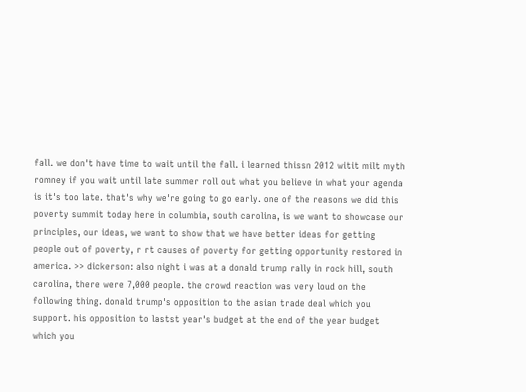fall. we don't have time to wait until the fall. i learned thissn 2012 witit milt myth romney if you wait until late summer roll out what you believe in what your agenda is it's too late. that's why we're going to go early. one of the reasons we did this poverty summit today here in columbia, south carolina, is we want to showcase our principles, our ideas, we want to show that we have better ideas for getting people out of poverty, r rt causes of poverty for getting opportunity restored in america. >> dickerson: also night i was at a donald trump rally in rock hill, south carolina, there were 7,000 people. the crowd reaction was very loud on the following thing. donald trump's opposition to the asian trade deal which you support. his opposition to lastst year's budget at the end of the year budget which you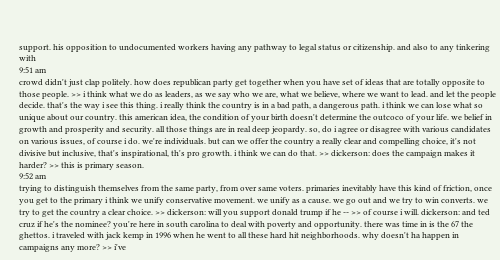support. his opposition to undocumented workers having any pathway to legal status or citizenship. and also to any tinkering with
9:51 am
crowd didn't just clap politely. how does republican party get together when you have set of ideas that are totally opposite to those people. >> i think what we do as leaders, as we say who we are, what we believe, where we want to lead. and let the people decide. that's the way i see this thing. i really think the country is in a bad path, a dangerous path. i think we can lose what so unique about our country. this american idea, the condition of your birth doesn't determine the outcoco of your life. we belief in growth and prosperity and security. all those things are in real deep jeopardy. so, do i agree or disagree with various candidates on various issues, of course i do. we're individuals. but can we offer the country a really clear and compelling choice, it's not divisive but inclusive, that's inspirational, th's pro growth. i think we can do that. >> dickerson: does the campaign makes it harder? >> this is primary season.
9:52 am
trying to distinguish themselves from the same party, from over same voters. primaries inevitably have this kind of friction, once you get to the primary i think we unify conservative movement. we unify as a cause. we go out and we try to win converts. we try to get the country a clear choice. >> dickerson: will you support donald trump if he -- >> of course i will. dickerson: and ted cruz if he's the nominee? you're here in south carolina to deal with poverty and opportunity. there was time in is the 67 the ghettos. i traveled with jack kemp in 1996 when he went to all these hard hit neighborhoods. why doesn't ha happen in campaigns any more? >> i've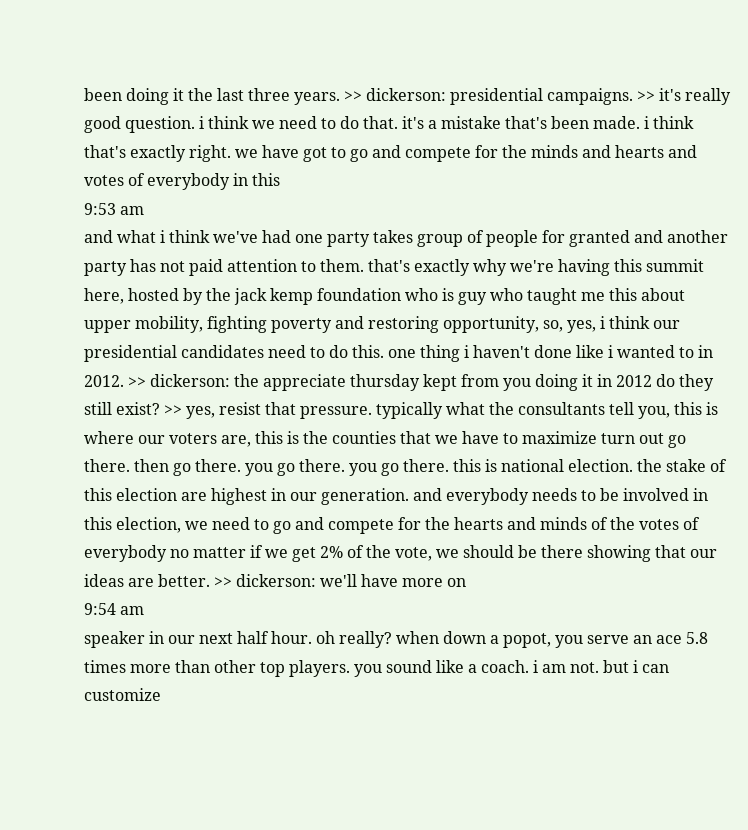been doing it the last three years. >> dickerson: presidential campaigns. >> it's really good question. i think we need to do that. it's a mistake that's been made. i think that's exactly right. we have got to go and compete for the minds and hearts and votes of everybody in this
9:53 am
and what i think we've had one party takes group of people for granted and another party has not paid attention to them. that's exactly why we're having this summit here, hosted by the jack kemp foundation who is guy who taught me this about upper mobility, fighting poverty and restoring opportunity, so, yes, i think our presidential candidates need to do this. one thing i haven't done like i wanted to in 2012. >> dickerson: the appreciate thursday kept from you doing it in 2012 do they still exist? >> yes, resist that pressure. typically what the consultants tell you, this is where our voters are, this is the counties that we have to maximize turn out go there. then go there. you go there. you go there. this is national election. the stake of this election are highest in our generation. and everybody needs to be involved in this election, we need to go and compete for the hearts and minds of the votes of everybody no matter if we get 2% of the vote, we should be there showing that our ideas are better. >> dickerson: we'll have more on
9:54 am
speaker in our next half hour. oh really? when down a popot, you serve an ace 5.8 times more than other top players. you sound like a coach. i am not. but i can customize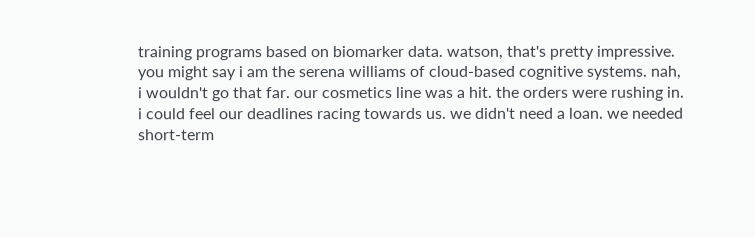training programs based on biomarker data. watson, that's pretty impressive. you might say i am the serena williams of cloud-based cognitive systems. nah, i wouldn't go that far. our cosmetics line was a hit. the orders were rushing in. i could feel our deadlines racing towards us. we didn't need a loan. we needed short-term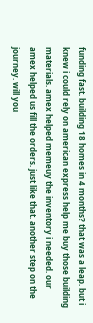funding fast. building 18 homes in 4 months? that was a leap. but i knew i could rely on american express help me buy those building materials. amex helped memeuy the inventory i needed. our amex helped us fill the orders. just like that. another step on the journey. will you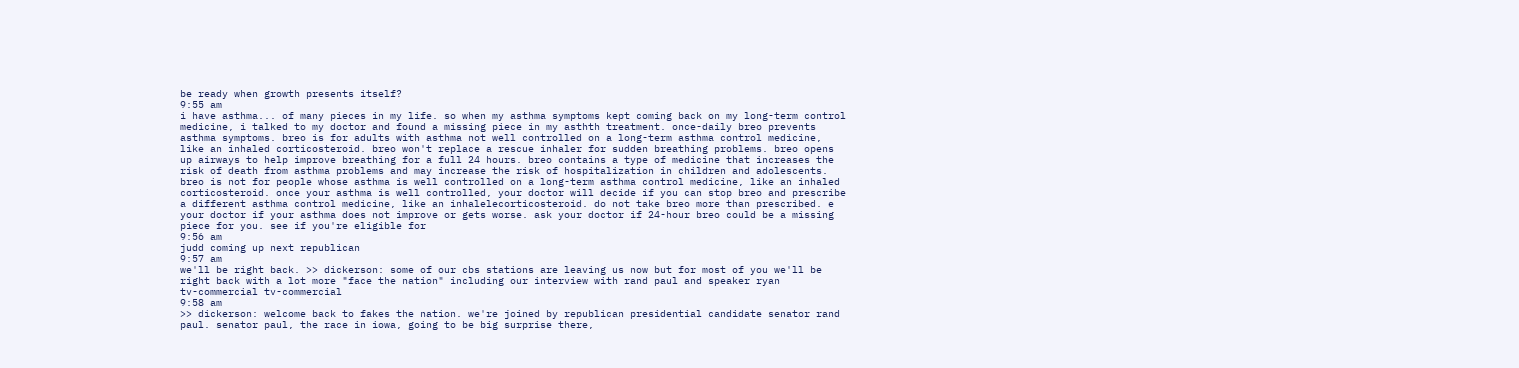be ready when growth presents itself?
9:55 am
i have asthma... of many pieces in my life. so when my asthma symptoms kept coming back on my long-term control medicine, i talked to my doctor and found a missing piece in my asthth treatment. once-daily breo prevents asthma symptoms. breo is for adults with asthma not well controlled on a long-term asthma control medicine, like an inhaled corticosteroid. breo won't replace a rescue inhaler for sudden breathing problems. breo opens up airways to help improve breathing for a full 24 hours. breo contains a type of medicine that increases the risk of death from asthma problems and may increase the risk of hospitalization in children and adolescents. breo is not for people whose asthma is well controlled on a long-term asthma control medicine, like an inhaled corticosteroid. once your asthma is well controlled, your doctor will decide if you can stop breo and prescribe a different asthma control medicine, like an inhalelecorticosteroid. do not take breo more than prescribed. e your doctor if your asthma does not improve or gets worse. ask your doctor if 24-hour breo could be a missing piece for you. see if you're eligible for
9:56 am
judd coming up next republican
9:57 am
we'll be right back. >> dickerson: some of our cbs stations are leaving us now but for most of you we'll be right back with a lot more "face the nation" including our interview with rand paul and speaker ryan
tv-commercial tv-commercial
9:58 am
>> dickerson: welcome back to fakes the nation. we're joined by republican presidential candidate senator rand paul. senator paul, the race in iowa, going to be big surprise there,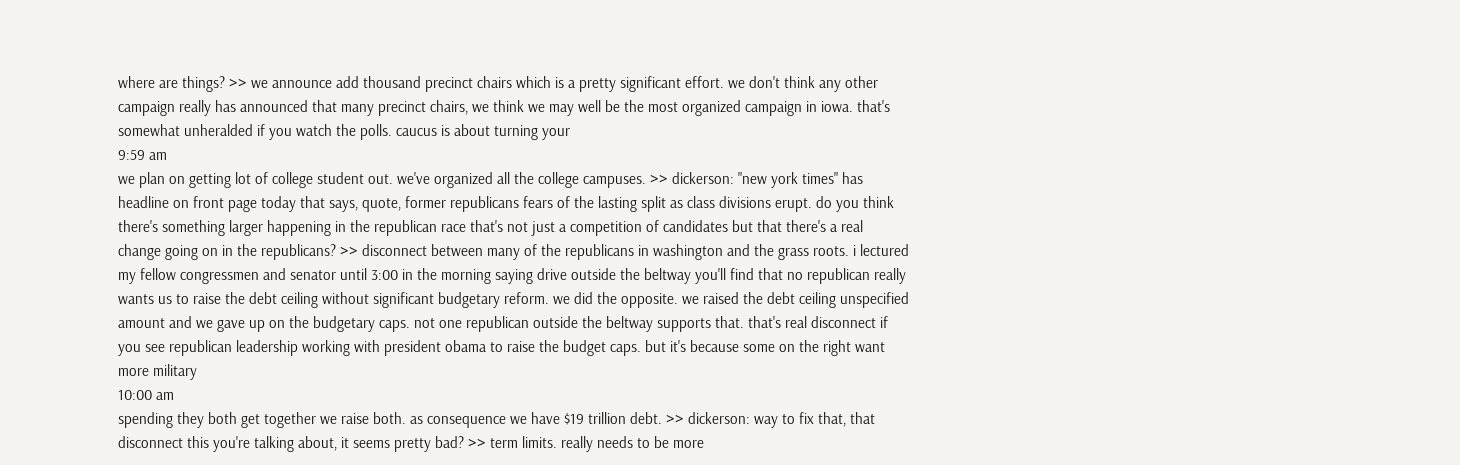where are things? >> we announce add thousand precinct chairs which is a pretty significant effort. we don't think any other campaign really has announced that many precinct chairs, we think we may well be the most organized campaign in iowa. that's somewhat unheralded if you watch the polls. caucus is about turning your
9:59 am
we plan on getting lot of college student out. we've organized all the college campuses. >> dickerson: "new york times" has headline on front page today that says, quote, former republicans fears of the lasting split as class divisions erupt. do you think there's something larger happening in the republican race that's not just a competition of candidates but that there's a real change going on in the republicans? >> disconnect between many of the republicans in washington and the grass roots. i lectured my fellow congressmen and senator until 3:00 in the morning saying drive outside the beltway you'll find that no republican really wants us to raise the debt ceiling without significant budgetary reform. we did the opposite. we raised the debt ceiling unspecified amount and we gave up on the budgetary caps. not one republican outside the beltway supports that. that's real disconnect if you see republican leadership working with president obama to raise the budget caps. but it's because some on the right want more military
10:00 am
spending they both get together we raise both. as consequence we have $19 trillion debt. >> dickerson: way to fix that, that disconnect this you're talking about, it seems pretty bad? >> term limits. really needs to be more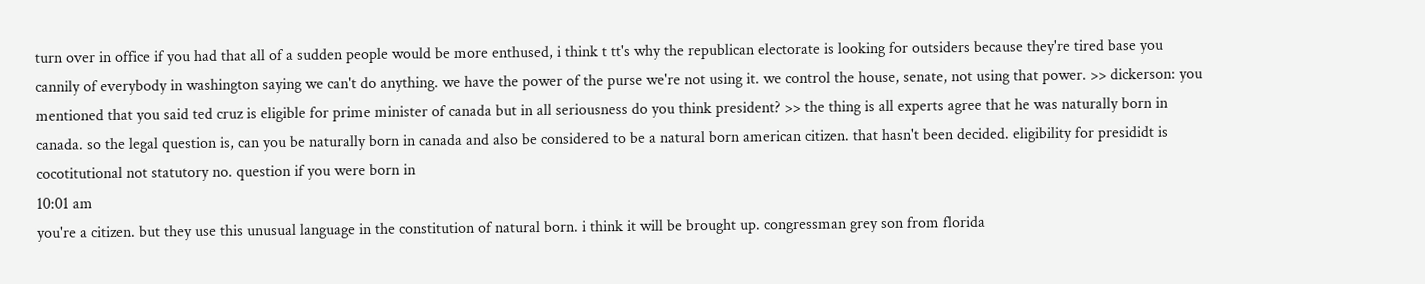turn over in office if you had that all of a sudden people would be more enthused, i think t tt's why the republican electorate is looking for outsiders because they're tired base you cannily of everybody in washington saying we can't do anything. we have the power of the purse we're not using it. we control the house, senate, not using that power. >> dickerson: you mentioned that you said ted cruz is eligible for prime minister of canada but in all seriousness do you think president? >> the thing is all experts agree that he was naturally born in canada. so the legal question is, can you be naturally born in canada and also be considered to be a natural born american citizen. that hasn't been decided. eligibility for presididt is cocotitutional not statutory no. question if you were born in
10:01 am
you're a citizen. but they use this unusual language in the constitution of natural born. i think it will be brought up. congressman grey son from florida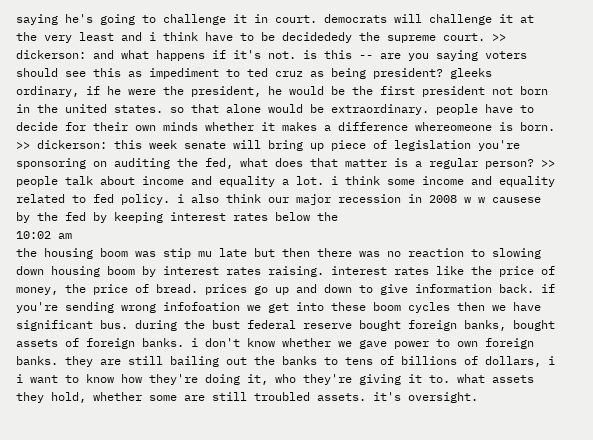saying he's going to challenge it in court. democrats will challenge it at the very least and i think have to be decidededy the supreme court. >> dickerson: and what happens if it's not. is this -- are you saying voters should see this as impediment to ted cruz as being president? gleeks ordinary, if he were the president, he would be the first president not born in the united states. so that alone would be extraordinary. people have to decide for their own minds whether it makes a difference whereomeone is born. >> dickerson: this week senate will bring up piece of legislation you're sponsoring on auditing the fed, what does that matter is a regular person? >> people talk about income and equality a lot. i think some income and equality related to fed policy. i also think our major recession in 2008 w w causese by the fed by keeping interest rates below the
10:02 am
the housing boom was stip mu late but then there was no reaction to slowing down housing boom by interest rates raising. interest rates like the price of money, the price of bread. prices go up and down to give information back. if you're sending wrong infofoation we get into these boom cycles then we have significant bus. during the bust federal reserve bought foreign banks, bought assets of foreign banks. i don't know whether we gave power to own foreign banks. they are still bailing out the banks to tens of billions of dollars, i i want to know how they're doing it, who they're giving it to. what assets they hold, whether some are still troubled assets. it's oversight.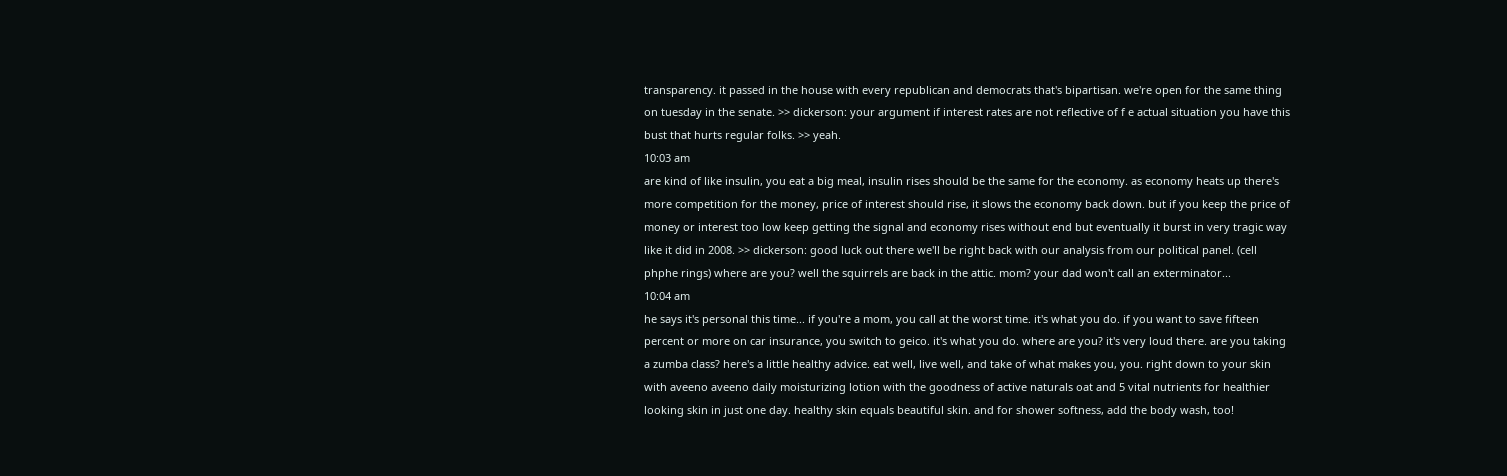transparency. it passed in the house with every republican and democrats that's bipartisan. we're open for the same thing on tuesday in the senate. >> dickerson: your argument if interest rates are not reflective of f e actual situation you have this bust that hurts regular folks. >> yeah.
10:03 am
are kind of like insulin, you eat a big meal, insulin rises should be the same for the economy. as economy heats up there's more competition for the money, price of interest should rise, it slows the economy back down. but if you keep the price of money or interest too low keep getting the signal and economy rises without end but eventually it burst in very tragic way like it did in 2008. >> dickerson: good luck out there we'll be right back with our analysis from our political panel. (cell phphe rings) where are you? well the squirrels are back in the attic. mom? your dad won't call an exterminator...
10:04 am
he says it's personal this time... if you're a mom, you call at the worst time. it's what you do. if you want to save fifteen percent or more on car insurance, you switch to geico. it's what you do. where are you? it's very loud there. are you taking a zumba class? here's a little healthy advice. eat well, live well, and take of what makes you, you. right down to your skin with aveeno aveeno daily moisturizing lotion with the goodness of active naturals oat and 5 vital nutrients for healthier looking skin in just one day. healthy skin equals beautiful skin. and for shower softness, add the body wash, too!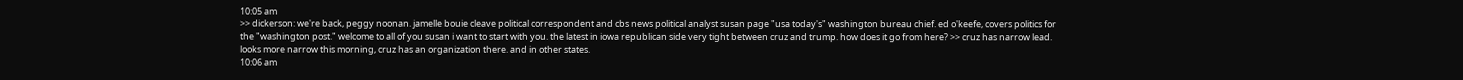10:05 am
>> dickerson: we're back, peggy noonan. jamelle bouie cleave political correspondent and cbs news political analyst susan page "usa today's" washington bureau chief. ed o'keefe, covers politics for the "washington post." welcome to all of you susan i want to start with you. the latest in iowa republican side very tight between cruz and trump. how does it go from here? >> cruz has narrow lead. looks more narrow this morning, cruz has an organization there. and in other states.
10:06 am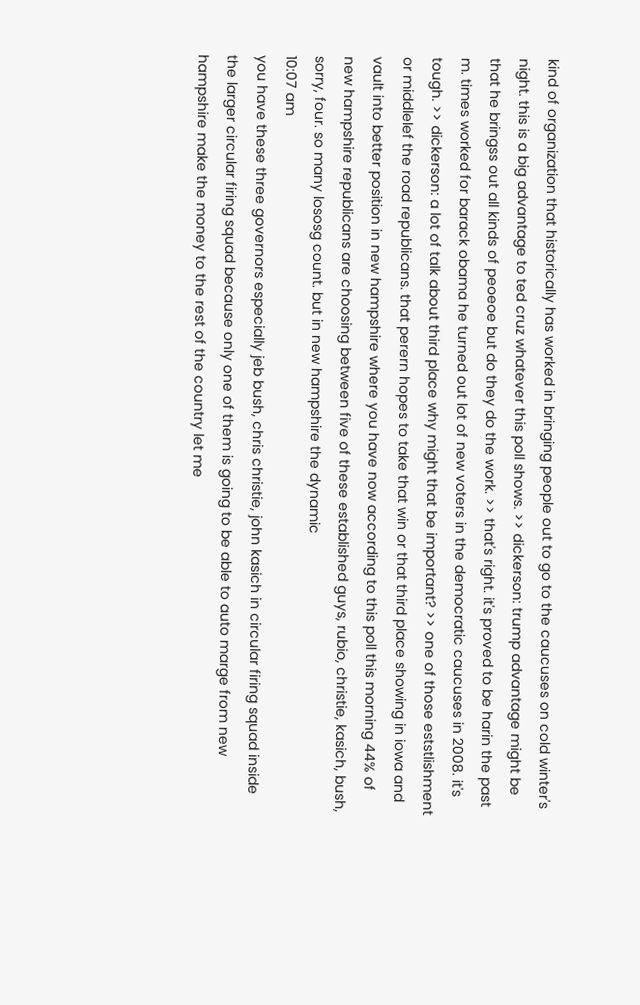kind of organization that historically has worked in bringing people out to go to the caucuses on cold winter's night. this is a big advantage to ted cruz whatever this poll shows. >> dickerson: trump advantage might be that he bringss out all kinds of peoeoe but do they do the work. >> that's right. it's proved to be harin the past m. times worked for barack obama he turned out lot of new voters in the democratic caucuses in 2008. it's tough. >> dickerson: a lot of talk about third place why might that be important? >> one of those eststlishment or middlelef the road republicans. that perern hopes to take that win or that third place showing in iowa and vault into better position in new hampshire where you have now according to this poll this morning 44% of new hampshire republicans are choosing between five of these established guys, rubio, christie, kasich, bush, sorry, four. so many lososg count. but in new hampshire the dynamic
10:07 am
you have these three governors especially jeb bush, chris christie, john kasich in circular firing squad inside the larger circular firing squad because only one of them is going to be able to auto marge from new hampshire make the money to the rest of the country let me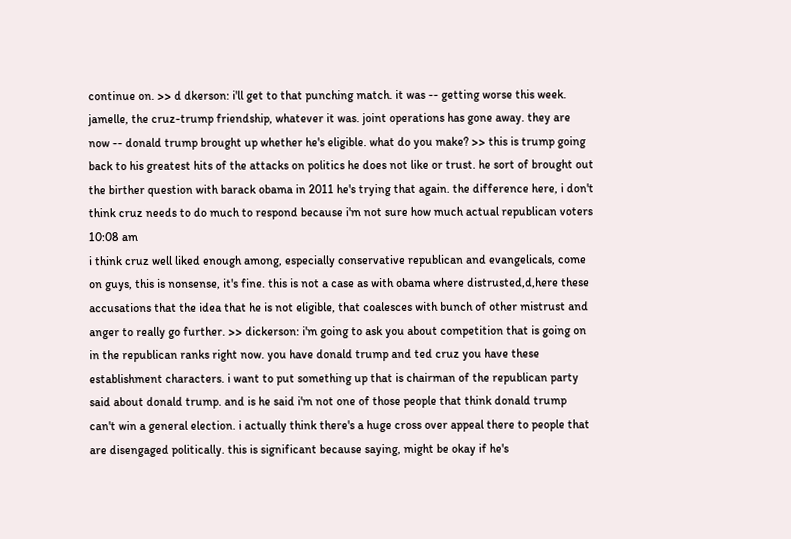continue on. >> d dkerson: i'll get to that punching match. it was -- getting worse this week. jamelle, the cruz-trump friendship, whatever it was. joint operations has gone away. they are now -- donald trump brought up whether he's eligible. what do you make? >> this is trump going back to his greatest hits of the attacks on politics he does not like or trust. he sort of brought out the birther question with barack obama in 2011 he's trying that again. the difference here, i don't think cruz needs to do much to respond because i'm not sure how much actual republican voters
10:08 am
i think cruz well liked enough among, especially conservative republican and evangelicals, come on guys, this is nonsense, it's fine. this is not a case as with obama where distrusted,d,here these accusations that the idea that he is not eligible, that coalesces with bunch of other mistrust and anger to really go further. >> dickerson: i'm going to ask you about competition that is going on in the republican ranks right now. you have donald trump and ted cruz you have these establishment characters. i want to put something up that is chairman of the republican party said about donald trump. and is he said i'm not one of those people that think donald trump can't win a general election. i actually think there's a huge cross over appeal there to people that are disengaged politically. this is significant because saying, might be okay if he's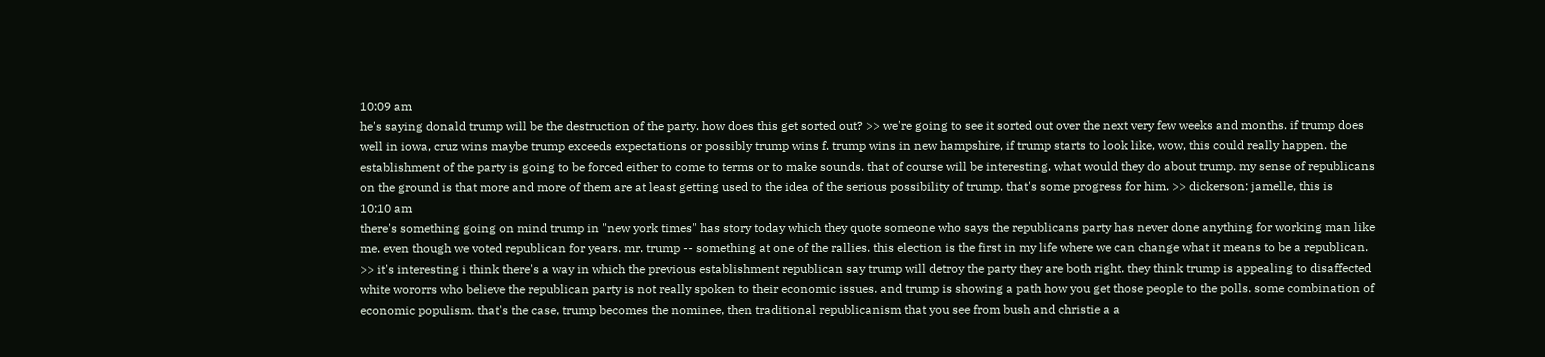10:09 am
he's saying donald trump will be the destruction of the party. how does this get sorted out? >> we're going to see it sorted out over the next very few weeks and months. if trump does well in iowa, cruz wins maybe trump exceeds expectations or possibly trump wins f. trump wins in new hampshire, if trump starts to look like, wow, this could really happen. the establishment of the party is going to be forced either to come to terms or to make sounds. that of course will be interesting. what would they do about trump. my sense of republicans on the ground is that more and more of them are at least getting used to the idea of the serious possibility of trump. that's some progress for him. >> dickerson: jamelle, this is
10:10 am
there's something going on mind trump in "new york times" has story today which they quote someone who says the republicans party has never done anything for working man like me. even though we voted republican for years. mr. trump -- something at one of the rallies. this election is the first in my life where we can change what it means to be a republican. >> it's interesting i think there's a way in which the previous establishment republican say trump will detroy the party they are both right. they think trump is appealing to disaffected white wororrs who believe the republican party is not really spoken to their economic issues. and trump is showing a path how you get those people to the polls. some combination of economic populism. that's the case, trump becomes the nominee, then traditional republicanism that you see from bush and christie a a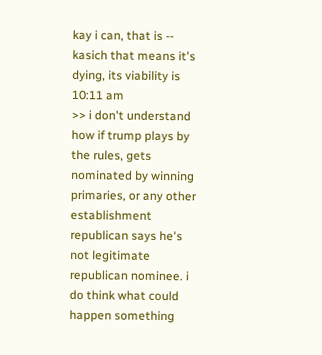kay i can, that is -- kasich that means it's dying, its viability is
10:11 am
>> i don't understand how if trump plays by the rules, gets nominated by winning primaries, or any other establishment republican says he's not legitimate republican nominee. i do think what could happen something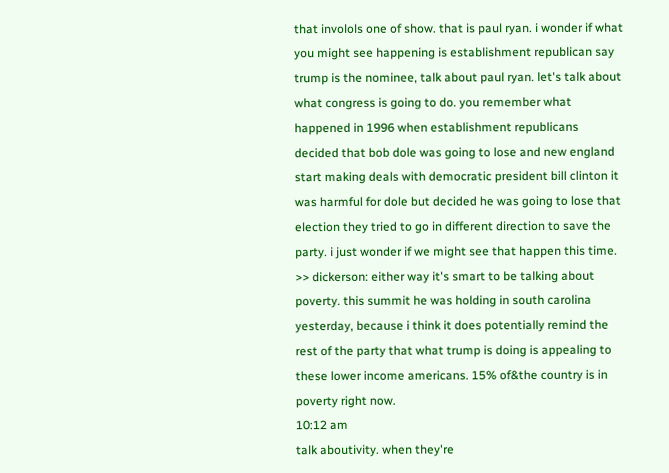that involols one of show. that is paul ryan. i wonder if what you might see happening is establishment republican say trump is the nominee, talk about paul ryan. let's talk about what congress is going to do. you remember what happened in 1996 when establishment republicans decided that bob dole was going to lose and new england start making deals with democratic president bill clinton it was harmful for dole but decided he was going to lose that election they tried to go in different direction to save the party. i just wonder if we might see that happen this time. >> dickerson: either way it's smart to be talking about poverty. this summit he was holding in south carolina yesterday, because i think it does potentially remind the rest of the party that what trump is doing is appealing to these lower income americans. 15% of&the country is in poverty right now.
10:12 am
talk aboutivity. when they're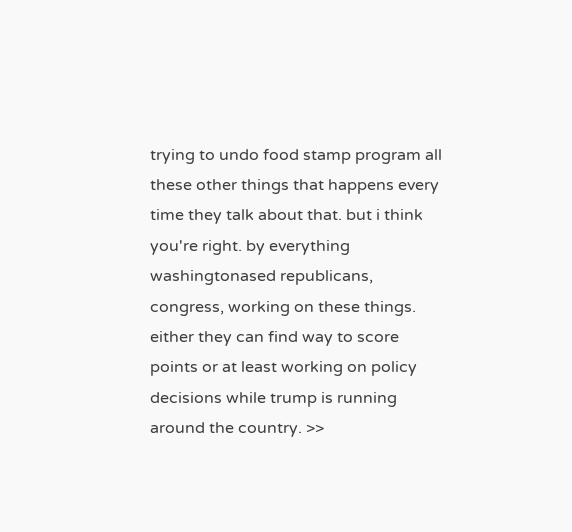trying to undo food stamp program all these other things that happens every time they talk about that. but i think you're right. by everything washingtonased republicans, congress, working on these things. either they can find way to score points or at least working on policy decisions while trump is running around the country. >>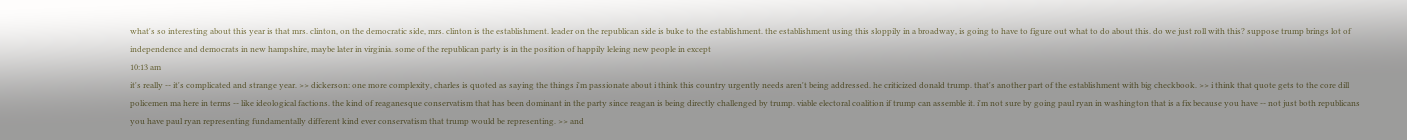what's so interesting about this year is that mrs. clinton, on the democratic side, mrs. clinton is the establishment. leader on the republican side is buke to the establishment. the establishment using this sloppily in a broadway, is going to have to figure out what to do about this. do we just roll with this? suppose trump brings lot of independence and democrats in new hampshire, maybe later in virginia. some of the republican party is in the position of happily leleing new people in except
10:13 am
it's really -- it's complicated and strange year. >> dickerson: one more complexity, charles is quoted as saying the things i'm passionate about i think this country urgently needs aren't being addressed. he criticized donald trump. that's another part of the establishment with big checkbook. >> i think that quote gets to the core dill policemen ma here in terms -- like ideological factions. the kind of reaganesque conservatism that has been dominant in the party since reagan is being directly challenged by trump. viable electoral coalition if trump can assemble it. i'm not sure by going paul ryan in washington that is a fix because you have -- not just both republicans you have paul ryan representing fundamentally different kind ever conservatism that trump would be representing. >> and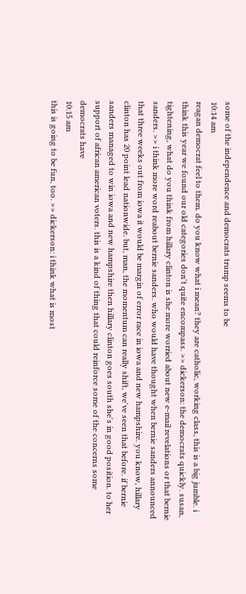some of the independence and democrats trump seems to be
10:14 am
reagan democrat feel to them. do you know what i mean? they are catholic, working class, this is a big jumble. i think this year we found our old categories don't quite encompass. >> dickerson: the democrats quickly. susan, tightening, what do you think from hillary clinton is she more worried about new e-mail revelations or that bernie sanders. >> i think more word reabout bernie sanders. who would have thought when bernie sanders announced that three weeks out from iowa it would be margin of error race in iowa and new hampshire. you know, hillary clinton has 20 point lead nationwide. but, man, the momentum can really shift, we've seen that before. if bernie sanders managed to win iowa and new hampshire then hillary clinton goes south she's in good position. to her support of african american voters. this is a kind of thing that could reinforce some of the concerns some democrats have
10:15 am
this is going to be fun, too. >> dickerson: i think what is most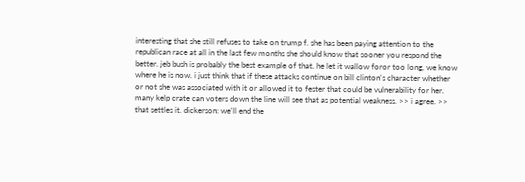interesting that she still refuses to take on trump f. she has been paying attention to the republican race at all in the last few months she should know that sooner you respond the better. jeb bush is probably the best example of that. he let it wallow foror too long, we know where he is now. i just think that if these attacks continue on bill clinton's character whether or not she was associated with it or allowed it to fester that could be vulnerability for her. many kelp crate can voters down the line will see that as potential weakness. >> i agree. >> that settles it. dickerson: we'll end the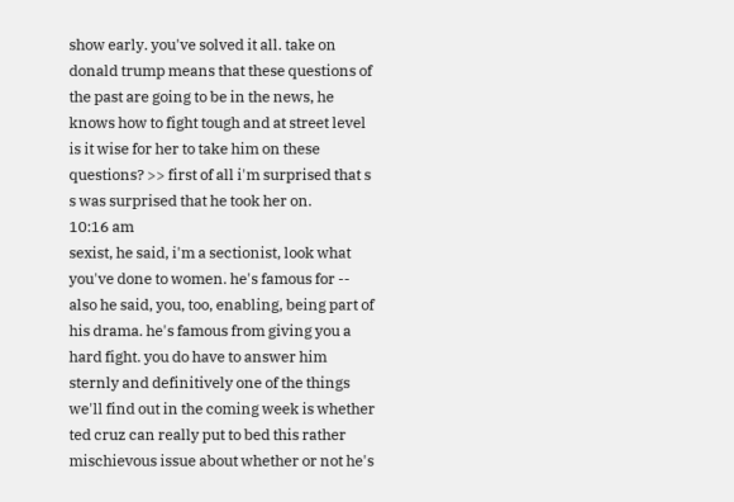show early. you've solved it all. take on donald trump means that these questions of the past are going to be in the news, he knows how to fight tough and at street level is it wise for her to take him on these questions? >> first of all i'm surprised that s s was surprised that he took her on.
10:16 am
sexist, he said, i'm a sectionist, look what you've done to women. he's famous for -- also he said, you, too, enabling, being part of his drama. he's famous from giving you a hard fight. you do have to answer him sternly and definitively one of the things we'll find out in the coming week is whether ted cruz can really put to bed this rather mischievous issue about whether or not he's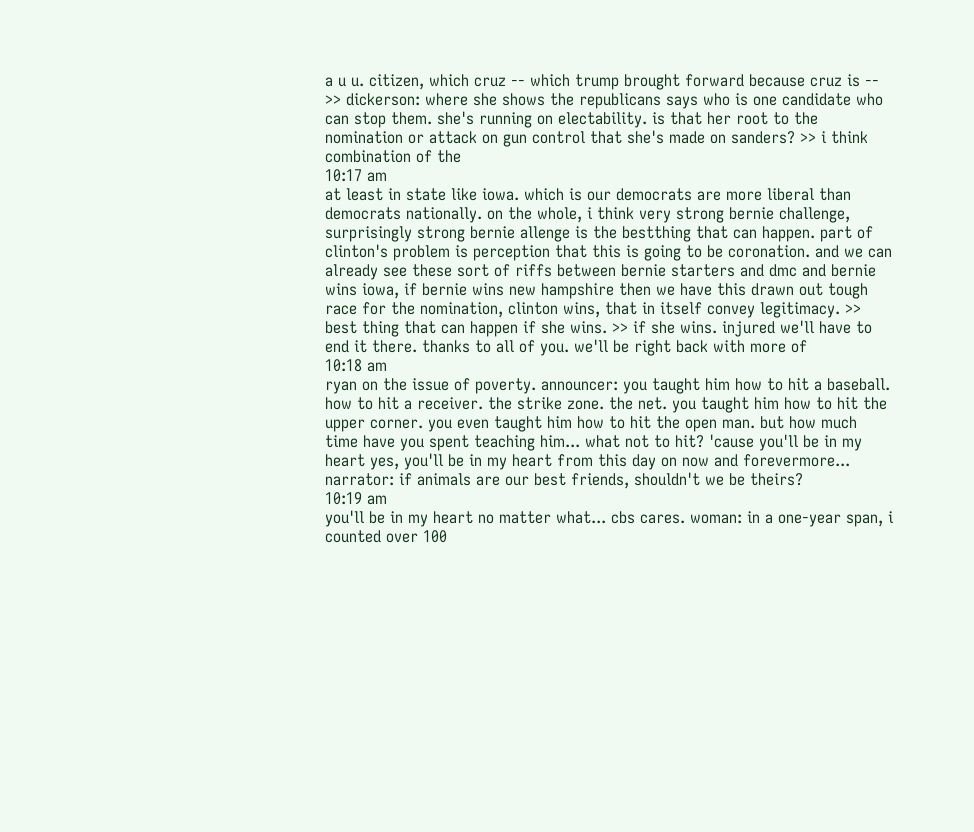a u u. citizen, which cruz -- which trump brought forward because cruz is -- >> dickerson: where she shows the republicans says who is one candidate who can stop them. she's running on electability. is that her root to the nomination or attack on gun control that she's made on sanders? >> i think combination of the
10:17 am
at least in state like iowa. which is our democrats are more liberal than democrats nationally. on the whole, i think very strong bernie challenge, surprisingly strong bernie allenge is the bestthing that can happen. part of clinton's problem is perception that this is going to be coronation. and we can already see these sort of riffs between bernie starters and dmc and bernie wins iowa, if bernie wins new hampshire then we have this drawn out tough race for the nomination, clinton wins, that in itself convey legitimacy. >> best thing that can happen if she wins. >> if she wins. injured we'll have to end it there. thanks to all of you. we'll be right back with more of
10:18 am
ryan on the issue of poverty. announcer: you taught him how to hit a baseball. how to hit a receiver. the strike zone. the net. you taught him how to hit the upper corner. you even taught him how to hit the open man. but how much time have you spent teaching him... what not to hit? 'cause you'll be in my heart yes, you'll be in my heart from this day on now and forevermore... narrator: if animals are our best friends, shouldn't we be theirs?
10:19 am
you'll be in my heart no matter what... cbs cares. woman: in a one-year span, i counted over 100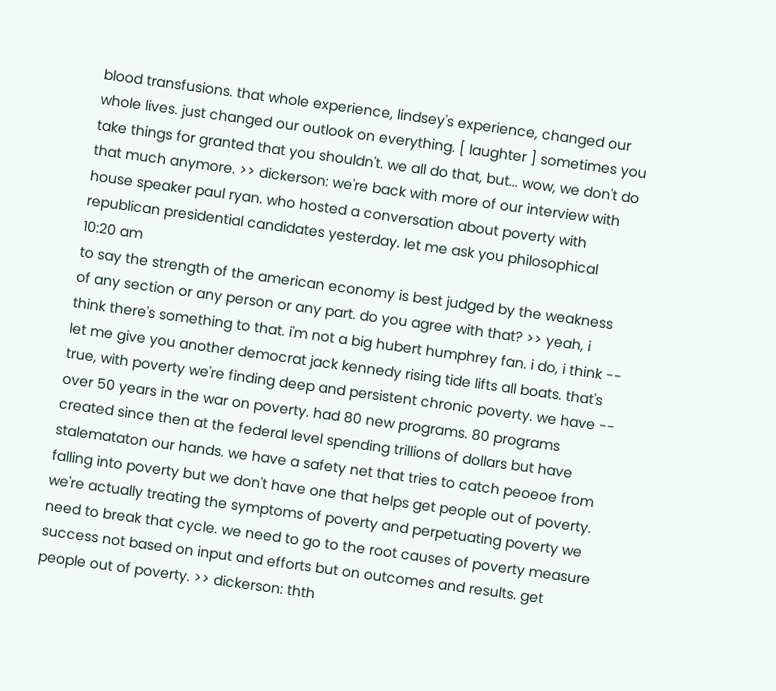blood transfusions. that whole experience, lindsey's experience, changed our whole lives. just changed our outlook on everything. [ laughter ] sometimes you take things for granted that you shouldn't. we all do that, but... wow, we don't do that much anymore. >> dickerson: we're back with more of our interview with house speaker paul ryan. who hosted a conversation about poverty with republican presidential candidates yesterday. let me ask you philosophical
10:20 am
to say the strength of the american economy is best judged by the weakness of any section or any person or any part. do you agree with that? >> yeah, i think there's something to that. i'm not a big hubert humphrey fan. i do, i think -- let me give you another democrat jack kennedy rising tide lifts all boats. that's true, with poverty we're finding deep and persistent chronic poverty. we have -- over 50 years in the war on poverty. had 80 new programs. 80 programs created since then at the federal level spending trillions of dollars but have stalemataton our hands. we have a safety net that tries to catch peoeoe from falling into poverty but we don't have one that helps get people out of poverty. we're actually treating the symptoms of poverty and perpetuating poverty we need to break that cycle. we need to go to the root causes of poverty measure success not based on input and efforts but on outcomes and results. get people out of poverty. >> dickerson: thth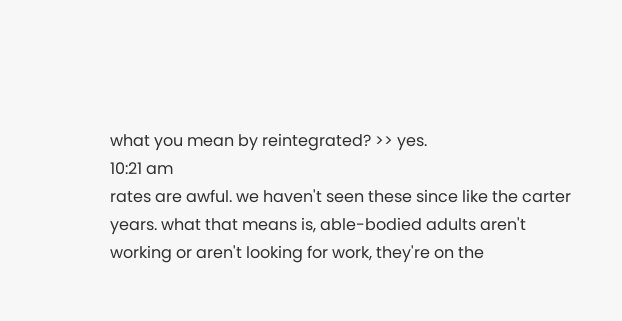what you mean by reintegrated? >> yes.
10:21 am
rates are awful. we haven't seen these since like the carter years. what that means is, able-bodied adults aren't working or aren't looking for work, they're on the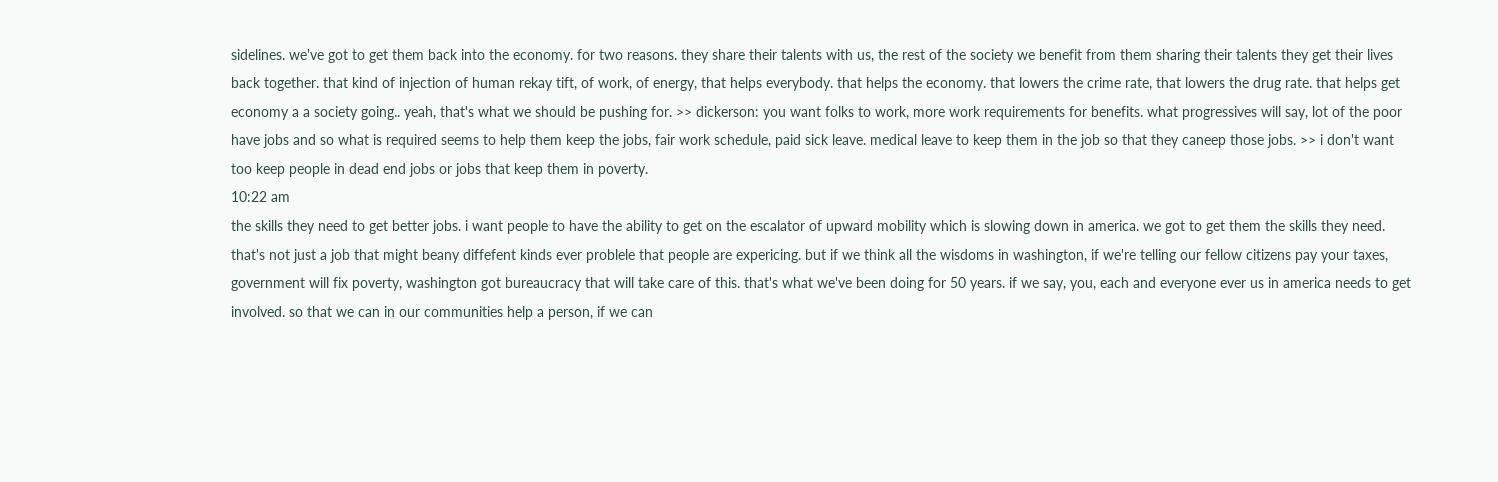sidelines. we've got to get them back into the economy. for two reasons. they share their talents with us, the rest of the society we benefit from them sharing their talents they get their lives back together. that kind of injection of human rekay tift, of work, of energy, that helps everybody. that helps the economy. that lowers the crime rate, that lowers the drug rate. that helps get economy a a society going.. yeah, that's what we should be pushing for. >> dickerson: you want folks to work, more work requirements for benefits. what progressives will say, lot of the poor have jobs and so what is required seems to help them keep the jobs, fair work schedule, paid sick leave. medical leave to keep them in the job so that they caneep those jobs. >> i don't want too keep people in dead end jobs or jobs that keep them in poverty.
10:22 am
the skills they need to get better jobs. i want people to have the ability to get on the escalator of upward mobility which is slowing down in america. we got to get them the skills they need. that's not just a job that might beany diffefent kinds ever problele that people are expericing. but if we think all the wisdoms in washington, if we're telling our fellow citizens pay your taxes, government will fix poverty, washington got bureaucracy that will take care of this. that's what we've been doing for 50 years. if we say, you, each and everyone ever us in america needs to get involved. so that we can in our communities help a person, if we can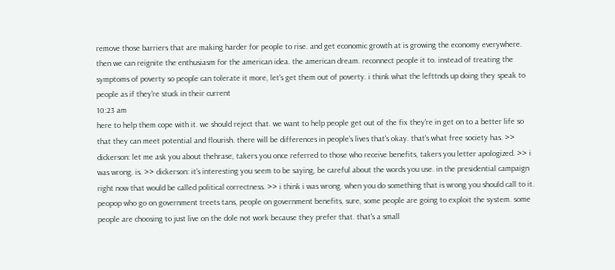remove those barriers that are making harder for people to rise. and get economic growth at is growing the economy everywhere. then we can reignite the enthusiasm for the american idea. the american dream. reconnect people it to. instead of treating the symptoms of poverty so people can tolerate it more, let's get them out of poverty. i think what the lefttnds up doing they speak to people as if they're stuck in their current
10:23 am
here to help them cope with it. we should reject that. we want to help people get out of the fix they're in get on to a better life so that they can meet potential and flourish. there will be differences in people's lives that's okay. that's what free society has. >> dickerson: let me ask you about thehrase, takers you once referred to those who receive benefits, takers you letter apologized. >> i was wrong. is. >> dickerson: it's interesting you seem to be saying, be careful about the words you use. in the presidential campaign right now that would be called political correctness. >> i think i was wrong. when you do something that is wrong you should call to it. peopop who go on government treets tans, people on government benefits, sure, some people are going to exploit the system. some people are choosing to just live on the dole not work because they prefer that. that's a small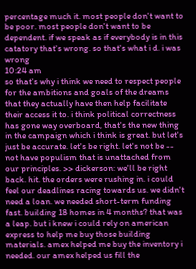percentage much it. most people don't want to be poor. most people don't want to be dependent. if we speak as if everybody is in this catatory that's wrong. so that's what i d. i was wrong
10:24 am
so that's why i think we need to respect people for the ambitions and goals of the dreams that they actually have then help facilitate their access it to. i think political correctness has gone way overboard, that's the new thing in the campaign which i think is great. but let's just be accurate. let's be right. let's not be -- not have populism that is unattached from our principles. >> dickerson: we'll be right back. hit. the orders were rushing in. i could feel our deadlines racing towards us. we didn't need a loan. we needed short-term funding fast. building 18 homes in 4 months? that was a leap. but i knew i could rely on american express to help me buy those building materials. amex helped me buy the inventory i needed. our amex helped us fill the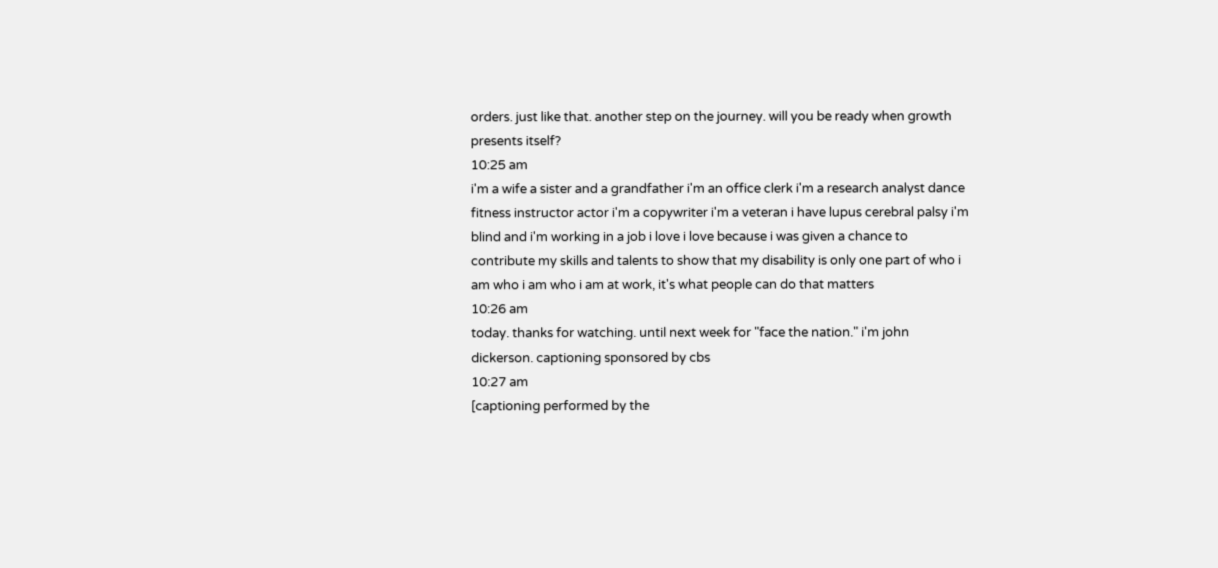orders. just like that. another step on the journey. will you be ready when growth presents itself?
10:25 am
i'm a wife a sister and a grandfather i'm an office clerk i'm a research analyst dance fitness instructor actor i'm a copywriter i'm a veteran i have lupus cerebral palsy i'm blind and i'm working in a job i love i love because i was given a chance to contribute my skills and talents to show that my disability is only one part of who i am who i am who i am at work, it's what people can do that matters
10:26 am
today. thanks for watching. until next week for "face the nation." i'm john dickerson. captioning sponsored by cbs
10:27 am
[captioning performed by the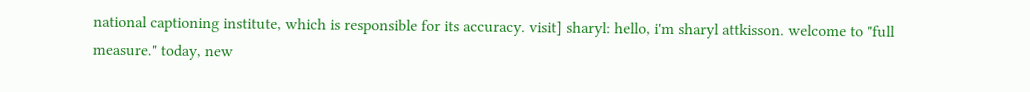national captioning institute, which is responsible for its accuracy. visit] sharyl: hello, i'm sharyl attkisson. welcome to "full measure." today, new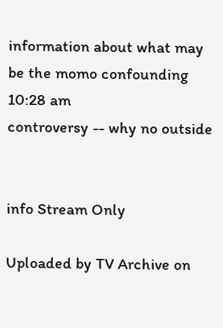information about what may be the momo confounding
10:28 am
controversy -- why no outside


info Stream Only

Uploaded by TV Archive on